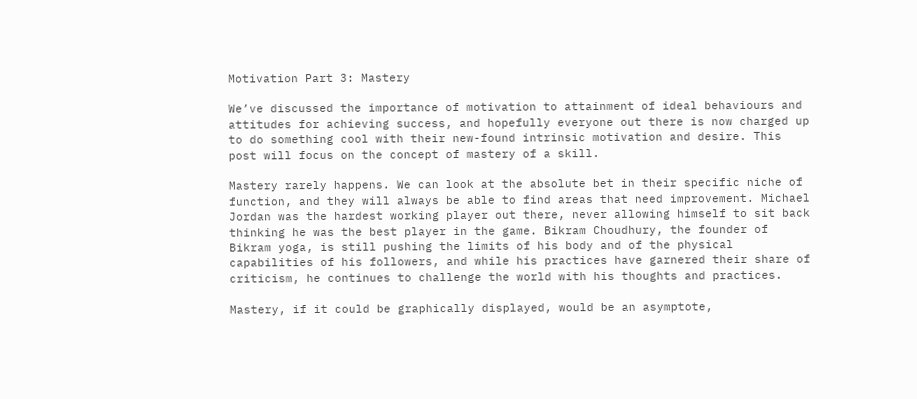Motivation Part 3: Mastery

We’ve discussed the importance of motivation to attainment of ideal behaviours and attitudes for achieving success, and hopefully everyone out there is now charged up to do something cool with their new-found intrinsic motivation and desire. This post will focus on the concept of mastery of a skill.

Mastery rarely happens. We can look at the absolute bet in their specific niche of function, and they will always be able to find areas that need improvement. Michael Jordan was the hardest working player out there, never allowing himself to sit back thinking he was the best player in the game. Bikram Choudhury, the founder of Bikram yoga, is still pushing the limits of his body and of the physical capabilities of his followers, and while his practices have garnered their share of criticism, he continues to challenge the world with his thoughts and practices.

Mastery, if it could be graphically displayed, would be an asymptote,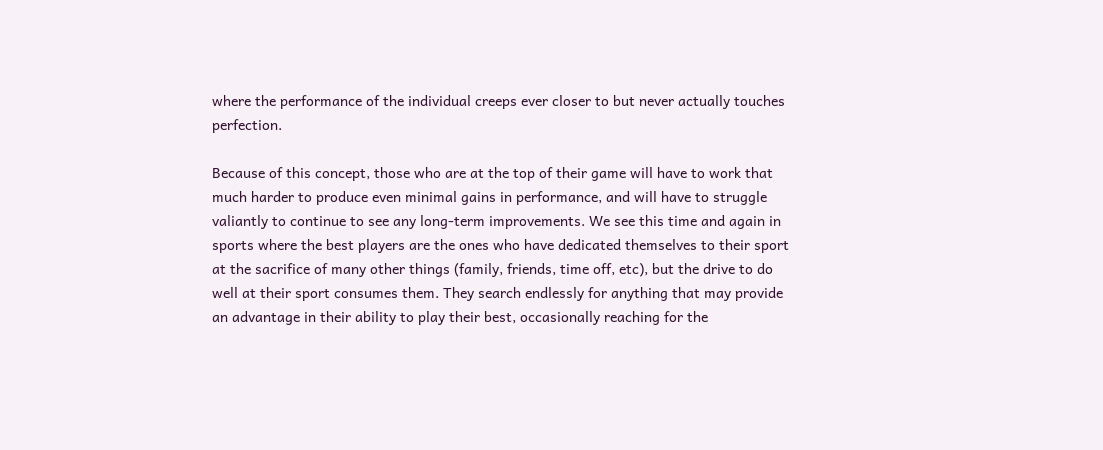where the performance of the individual creeps ever closer to but never actually touches perfection.

Because of this concept, those who are at the top of their game will have to work that much harder to produce even minimal gains in performance, and will have to struggle valiantly to continue to see any long-term improvements. We see this time and again in sports where the best players are the ones who have dedicated themselves to their sport at the sacrifice of many other things (family, friends, time off, etc), but the drive to do well at their sport consumes them. They search endlessly for anything that may provide an advantage in their ability to play their best, occasionally reaching for the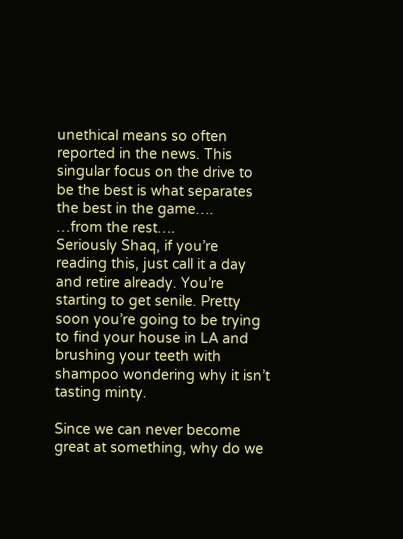unethical means so often reported in the news. This singular focus on the drive to be the best is what separates the best in the game….
…from the rest….
Seriously Shaq, if you’re reading this, just call it a day and retire already. You’re starting to get senile. Pretty soon you’re going to be trying to find your house in LA and brushing your teeth with shampoo wondering why it isn’t tasting minty.

Since we can never become great at something, why do we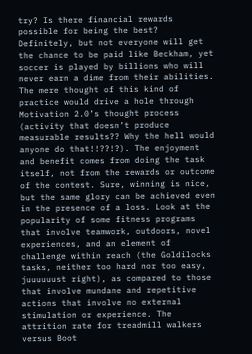try? Is there financial rewards possible for being the best? Definitely, but not everyone will get the chance to be paid like Beckham, yet soccer is played by billions who will never earn a dime from their abilities. The mere thought of this kind of practice would drive a hole through Motivation 2.0’s thought process (activity that doesn’t produce measurable results?? Why the hell would anyone do that!!??!?). The enjoyment and benefit comes from doing the task itself, not from the rewards or outcome of the contest. Sure, winning is nice, but the same glory can be achieved even in the presence of a loss. Look at the popularity of some fitness programs that involve teamwork, outdoors, novel experiences, and an element of challenge within reach (the Goldilocks tasks, neither too hard nor too easy, juuuuuust right), as compared to those that involve mundane and repetitive actions that involve no external stimulation or experience. The attrition rate for treadmill walkers versus Boot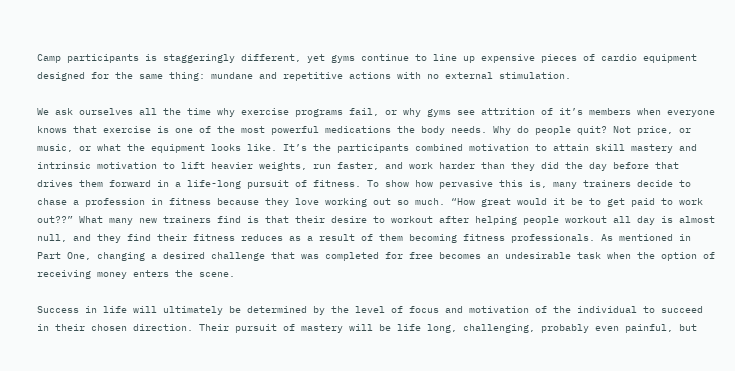Camp participants is staggeringly different, yet gyms continue to line up expensive pieces of cardio equipment designed for the same thing: mundane and repetitive actions with no external stimulation.

We ask ourselves all the time why exercise programs fail, or why gyms see attrition of it’s members when everyone knows that exercise is one of the most powerful medications the body needs. Why do people quit? Not price, or music, or what the equipment looks like. It’s the participants combined motivation to attain skill mastery and intrinsic motivation to lift heavier weights, run faster, and work harder than they did the day before that drives them forward in a life-long pursuit of fitness. To show how pervasive this is, many trainers decide to chase a profession in fitness because they love working out so much. “How great would it be to get paid to work out??” What many new trainers find is that their desire to workout after helping people workout all day is almost null, and they find their fitness reduces as a result of them becoming fitness professionals. As mentioned in Part One, changing a desired challenge that was completed for free becomes an undesirable task when the option of receiving money enters the scene.

Success in life will ultimately be determined by the level of focus and motivation of the individual to succeed in their chosen direction. Their pursuit of mastery will be life long, challenging, probably even painful, but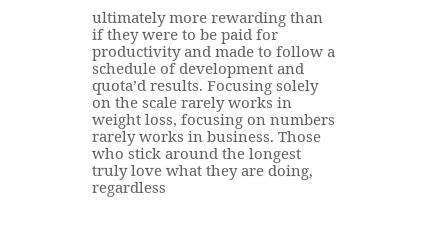ultimately more rewarding than if they were to be paid for productivity and made to follow a schedule of development and quota’d results. Focusing solely on the scale rarely works in weight loss, focusing on numbers rarely works in business. Those who stick around the longest truly love what they are doing, regardless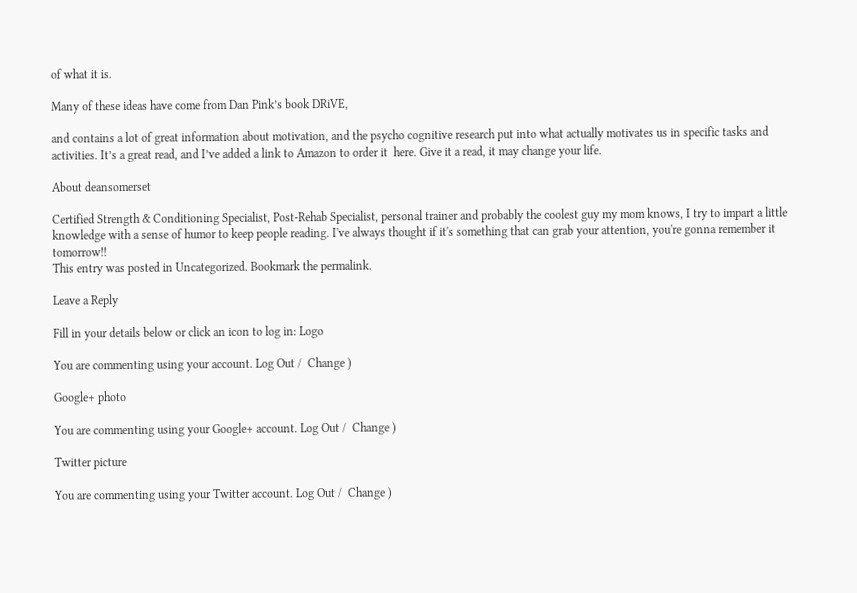of what it is.

Many of these ideas have come from Dan Pink’s book DRiVE,

and contains a lot of great information about motivation, and the psycho cognitive research put into what actually motivates us in specific tasks and activities. It’s a great read, and I’ve added a link to Amazon to order it  here. Give it a read, it may change your life.

About deansomerset

Certified Strength & Conditioning Specialist, Post-Rehab Specialist, personal trainer and probably the coolest guy my mom knows, I try to impart a little knowledge with a sense of humor to keep people reading. I've always thought if it's something that can grab your attention, you're gonna remember it tomorrow!!
This entry was posted in Uncategorized. Bookmark the permalink.

Leave a Reply

Fill in your details below or click an icon to log in: Logo

You are commenting using your account. Log Out /  Change )

Google+ photo

You are commenting using your Google+ account. Log Out /  Change )

Twitter picture

You are commenting using your Twitter account. Log Out /  Change )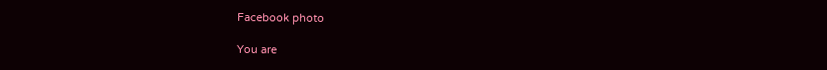Facebook photo

You are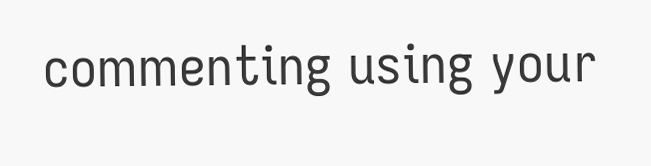commenting using your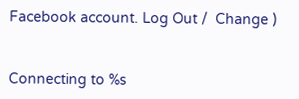Facebook account. Log Out /  Change )


Connecting to %s